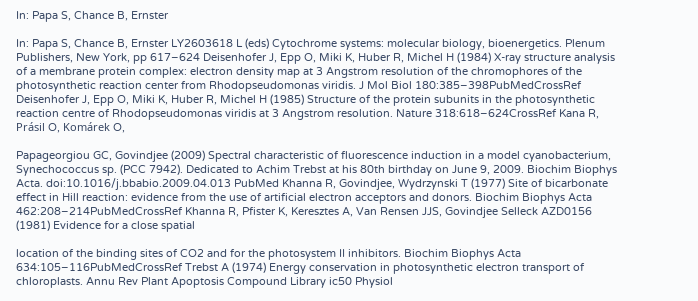In: Papa S, Chance B, Ernster

In: Papa S, Chance B, Ernster LY2603618 L (eds) Cytochrome systems: molecular biology, bioenergetics. Plenum Publishers, New York, pp 617–624 Deisenhofer J, Epp O, Miki K, Huber R, Michel H (1984) X-ray structure analysis of a membrane protein complex: electron density map at 3 Angstrom resolution of the chromophores of the photosynthetic reaction center from Rhodopseudomonas viridis. J Mol Biol 180:385–398PubMedCrossRef Deisenhofer J, Epp O, Miki K, Huber R, Michel H (1985) Structure of the protein subunits in the photosynthetic reaction centre of Rhodopseudomonas viridis at 3 Angstrom resolution. Nature 318:618–624CrossRef Kana R, Prásil O, Komárek O,

Papageorgiou GC, Govindjee (2009) Spectral characteristic of fluorescence induction in a model cyanobacterium, Synechococcus sp. (PCC 7942). Dedicated to Achim Trebst at his 80th birthday on June 9, 2009. Biochim Biophys Acta. doi:10.1016/j.bbabio.2009.04.013 PubMed Khanna R, Govindjee, Wydrzynski T (1977) Site of bicarbonate effect in Hill reaction: evidence from the use of artificial electron acceptors and donors. Biochim Biophys Acta 462:208–214PubMedCrossRef Khanna R, Pfister K, Keresztes A, Van Rensen JJS, Govindjee Selleck AZD0156 (1981) Evidence for a close spatial

location of the binding sites of CO2 and for the photosystem II inhibitors. Biochim Biophys Acta 634:105–116PubMedCrossRef Trebst A (1974) Energy conservation in photosynthetic electron transport of chloroplasts. Annu Rev Plant Apoptosis Compound Library ic50 Physiol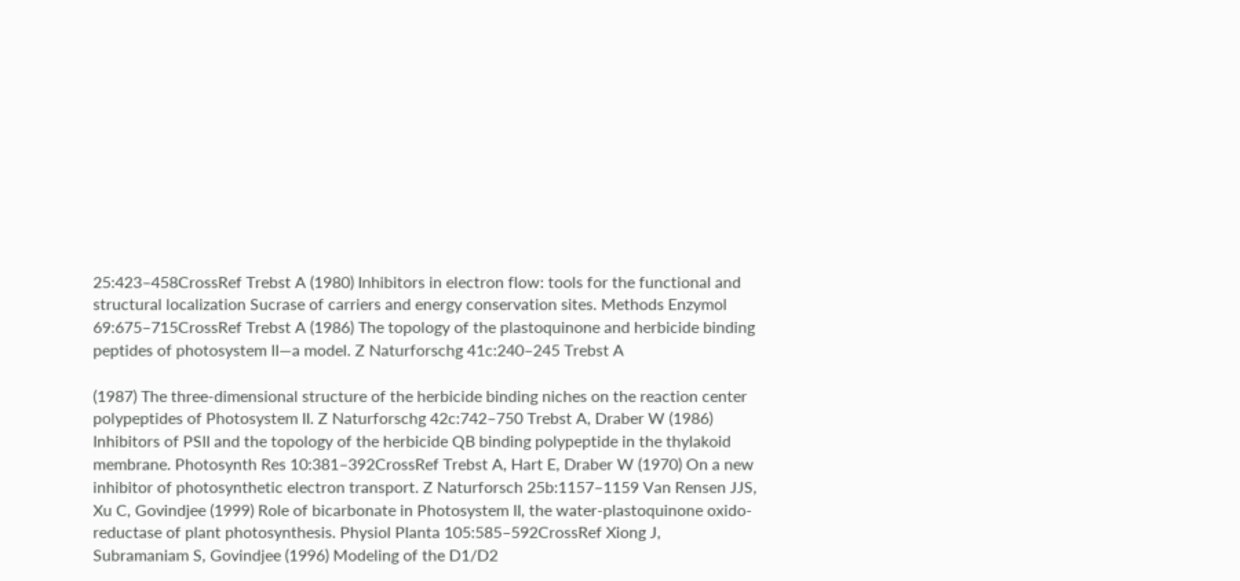25:423–458CrossRef Trebst A (1980) Inhibitors in electron flow: tools for the functional and structural localization Sucrase of carriers and energy conservation sites. Methods Enzymol 69:675–715CrossRef Trebst A (1986) The topology of the plastoquinone and herbicide binding peptides of photosystem II—a model. Z Naturforschg 41c:240–245 Trebst A

(1987) The three-dimensional structure of the herbicide binding niches on the reaction center polypeptides of Photosystem II. Z Naturforschg 42c:742–750 Trebst A, Draber W (1986) Inhibitors of PSII and the topology of the herbicide QB binding polypeptide in the thylakoid membrane. Photosynth Res 10:381–392CrossRef Trebst A, Hart E, Draber W (1970) On a new inhibitor of photosynthetic electron transport. Z Naturforsch 25b:1157–1159 Van Rensen JJS, Xu C, Govindjee (1999) Role of bicarbonate in Photosystem II, the water-plastoquinone oxido-reductase of plant photosynthesis. Physiol Planta 105:585–592CrossRef Xiong J, Subramaniam S, Govindjee (1996) Modeling of the D1/D2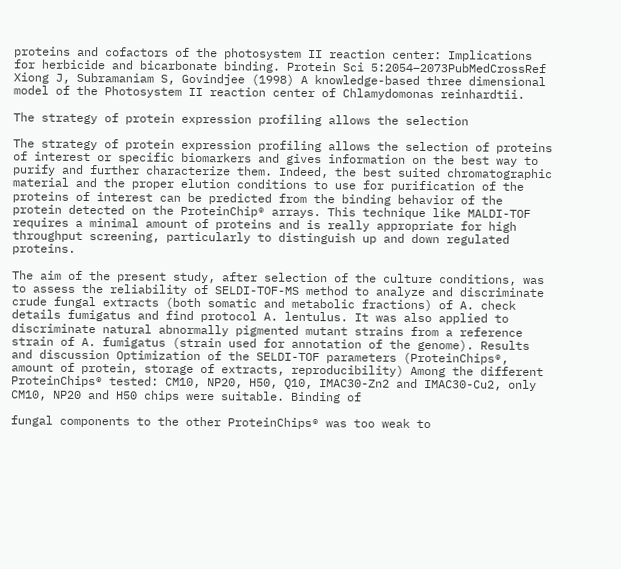proteins and cofactors of the photosystem II reaction center: Implications for herbicide and bicarbonate binding. Protein Sci 5:2054–2073PubMedCrossRef Xiong J, Subramaniam S, Govindjee (1998) A knowledge-based three dimensional model of the Photosystem II reaction center of Chlamydomonas reinhardtii.

The strategy of protein expression profiling allows the selection

The strategy of protein expression profiling allows the selection of proteins of interest or specific biomarkers and gives information on the best way to purify and further characterize them. Indeed, the best suited chromatographic material and the proper elution conditions to use for purification of the proteins of interest can be predicted from the binding behavior of the protein detected on the ProteinChip® arrays. This technique like MALDI-TOF requires a minimal amount of proteins and is really appropriate for high throughput screening, particularly to distinguish up and down regulated proteins.

The aim of the present study, after selection of the culture conditions, was to assess the reliability of SELDI-TOF-MS method to analyze and discriminate crude fungal extracts (both somatic and metabolic fractions) of A. check details fumigatus and find protocol A. lentulus. It was also applied to discriminate natural abnormally pigmented mutant strains from a reference strain of A. fumigatus (strain used for annotation of the genome). Results and discussion Optimization of the SELDI-TOF parameters (ProteinChips®, amount of protein, storage of extracts, reproducibility) Among the different ProteinChips® tested: CM10, NP20, H50, Q10, IMAC30-Zn2 and IMAC30-Cu2, only CM10, NP20 and H50 chips were suitable. Binding of

fungal components to the other ProteinChips® was too weak to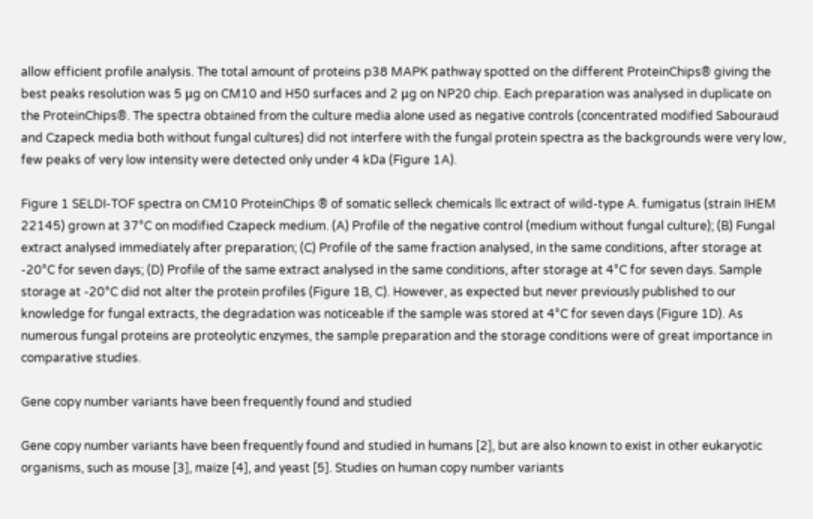allow efficient profile analysis. The total amount of proteins p38 MAPK pathway spotted on the different ProteinChips® giving the best peaks resolution was 5 μg on CM10 and H50 surfaces and 2 μg on NP20 chip. Each preparation was analysed in duplicate on the ProteinChips®. The spectra obtained from the culture media alone used as negative controls (concentrated modified Sabouraud and Czapeck media both without fungal cultures) did not interfere with the fungal protein spectra as the backgrounds were very low, few peaks of very low intensity were detected only under 4 kDa (Figure 1A).

Figure 1 SELDI-TOF spectra on CM10 ProteinChips ® of somatic selleck chemicals llc extract of wild-type A. fumigatus (strain IHEM 22145) grown at 37°C on modified Czapeck medium. (A) Profile of the negative control (medium without fungal culture); (B) Fungal extract analysed immediately after preparation; (C) Profile of the same fraction analysed, in the same conditions, after storage at -20°C for seven days; (D) Profile of the same extract analysed in the same conditions, after storage at 4°C for seven days. Sample storage at -20°C did not alter the protein profiles (Figure 1B, C). However, as expected but never previously published to our knowledge for fungal extracts, the degradation was noticeable if the sample was stored at 4°C for seven days (Figure 1D). As numerous fungal proteins are proteolytic enzymes, the sample preparation and the storage conditions were of great importance in comparative studies.

Gene copy number variants have been frequently found and studied

Gene copy number variants have been frequently found and studied in humans [2], but are also known to exist in other eukaryotic organisms, such as mouse [3], maize [4], and yeast [5]. Studies on human copy number variants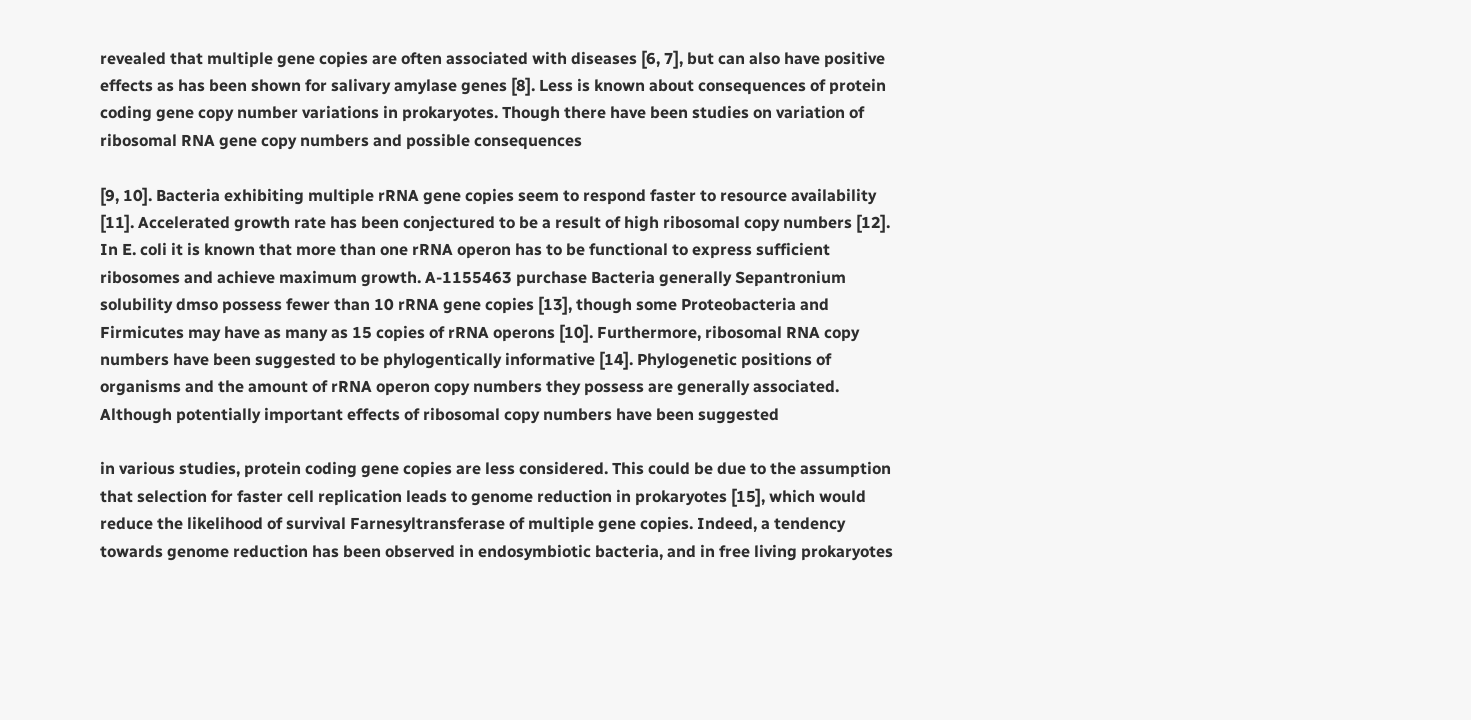revealed that multiple gene copies are often associated with diseases [6, 7], but can also have positive effects as has been shown for salivary amylase genes [8]. Less is known about consequences of protein coding gene copy number variations in prokaryotes. Though there have been studies on variation of ribosomal RNA gene copy numbers and possible consequences

[9, 10]. Bacteria exhibiting multiple rRNA gene copies seem to respond faster to resource availability [11]. Accelerated growth rate has been conjectured to be a result of high ribosomal copy numbers [12]. In E. coli it is known that more than one rRNA operon has to be functional to express sufficient ribosomes and achieve maximum growth. A-1155463 purchase Bacteria generally Sepantronium solubility dmso possess fewer than 10 rRNA gene copies [13], though some Proteobacteria and Firmicutes may have as many as 15 copies of rRNA operons [10]. Furthermore, ribosomal RNA copy numbers have been suggested to be phylogentically informative [14]. Phylogenetic positions of organisms and the amount of rRNA operon copy numbers they possess are generally associated. Although potentially important effects of ribosomal copy numbers have been suggested

in various studies, protein coding gene copies are less considered. This could be due to the assumption that selection for faster cell replication leads to genome reduction in prokaryotes [15], which would reduce the likelihood of survival Farnesyltransferase of multiple gene copies. Indeed, a tendency towards genome reduction has been observed in endosymbiotic bacteria, and in free living prokaryotes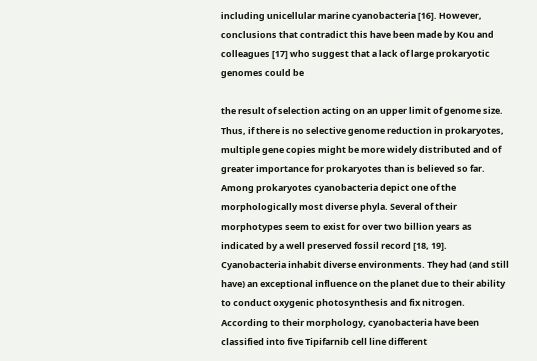including unicellular marine cyanobacteria [16]. However, conclusions that contradict this have been made by Kou and colleagues [17] who suggest that a lack of large prokaryotic genomes could be

the result of selection acting on an upper limit of genome size. Thus, if there is no selective genome reduction in prokaryotes, multiple gene copies might be more widely distributed and of greater importance for prokaryotes than is believed so far. Among prokaryotes cyanobacteria depict one of the morphologically most diverse phyla. Several of their morphotypes seem to exist for over two billion years as indicated by a well preserved fossil record [18, 19]. Cyanobacteria inhabit diverse environments. They had (and still have) an exceptional influence on the planet due to their ability to conduct oxygenic photosynthesis and fix nitrogen. According to their morphology, cyanobacteria have been classified into five Tipifarnib cell line different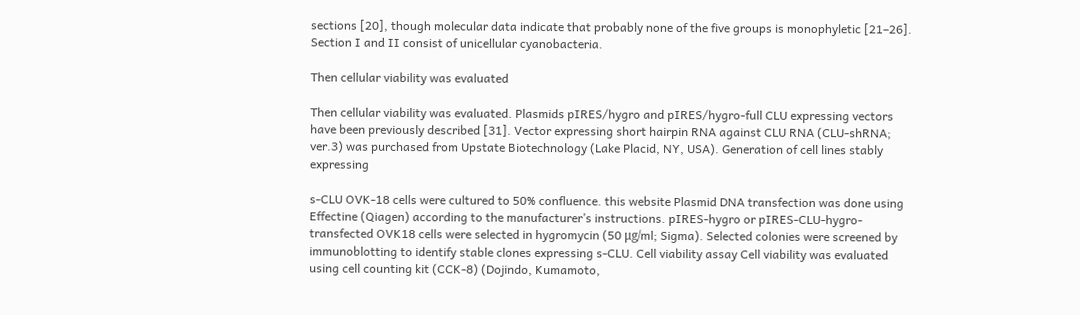sections [20], though molecular data indicate that probably none of the five groups is monophyletic [21–26]. Section I and II consist of unicellular cyanobacteria.

Then cellular viability was evaluated

Then cellular viability was evaluated. Plasmids pIRES/hygro and pIRES/hygro-full CLU expressing vectors have been previously described [31]. Vector expressing short hairpin RNA against CLU RNA (CLU-shRNA; ver.3) was purchased from Upstate Biotechnology (Lake Placid, NY, USA). Generation of cell lines stably expressing

s-CLU OVK-18 cells were cultured to 50% confluence. this website Plasmid DNA transfection was done using Effectine (Qiagen) according to the manufacturer’s instructions. pIRES-hygro or pIRES-CLU-hygro-transfected OVK18 cells were selected in hygromycin (50 μg/ml; Sigma). Selected colonies were screened by immunoblotting to identify stable clones expressing s-CLU. Cell viability assay Cell viability was evaluated using cell counting kit (CCK-8) (Dojindo, Kumamoto,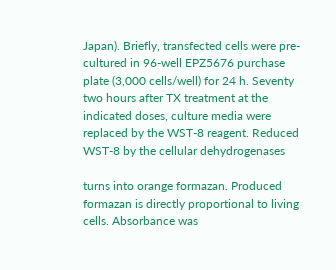Japan). Briefly, transfected cells were pre-cultured in 96-well EPZ5676 purchase plate (3,000 cells/well) for 24 h. Seventy two hours after TX treatment at the indicated doses, culture media were replaced by the WST-8 reagent. Reduced WST-8 by the cellular dehydrogenases

turns into orange formazan. Produced formazan is directly proportional to living cells. Absorbance was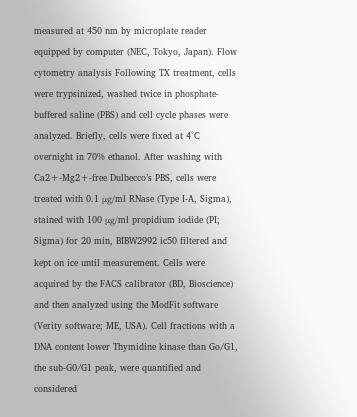measured at 450 nm by microplate reader equipped by computer (NEC, Tokyo, Japan). Flow cytometry analysis Following TX treatment, cells were trypsinized, washed twice in phosphate-buffered saline (PBS) and cell cycle phases were analyzed. Briefly, cells were fixed at 4°C overnight in 70% ethanol. After washing with Ca2+-Mg2+-free Dulbecco’s PBS, cells were treated with 0.1 μg/ml RNase (Type I-A, Sigma), stained with 100 μg/ml propidium iodide (PI; Sigma) for 20 min, BIBW2992 ic50 filtered and kept on ice until measurement. Cells were acquired by the FACS calibrator (BD, Bioscience) and then analyzed using the ModFit software (Verity software; ME, USA). Cell fractions with a DNA content lower Thymidine kinase than Go/G1, the sub-G0/G1 peak, were quantified and considered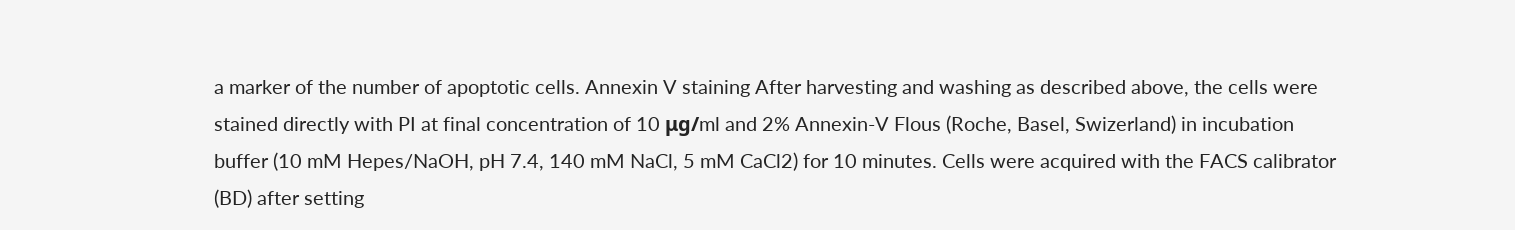a marker of the number of apoptotic cells. Annexin V staining After harvesting and washing as described above, the cells were stained directly with PI at final concentration of 10 μg/ml and 2% Annexin-V Flous (Roche, Basel, Swizerland) in incubation buffer (10 mM Hepes/NaOH, pH 7.4, 140 mM NaCl, 5 mM CaCl2) for 10 minutes. Cells were acquired with the FACS calibrator (BD) after setting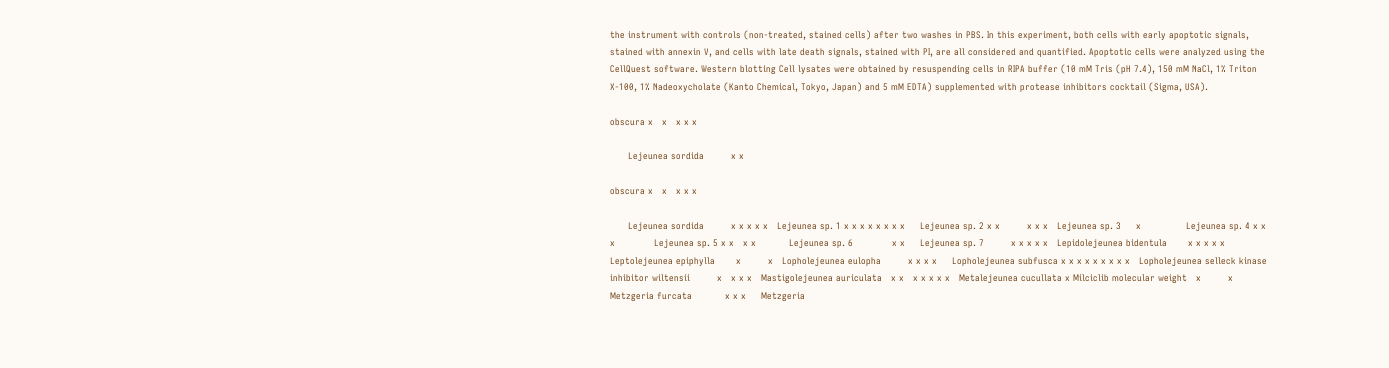the instrument with controls (non-treated, stained cells) after two washes in PBS. In this experiment, both cells with early apoptotic signals, stained with annexin V, and cells with late death signals, stained with PI, are all considered and quantified. Apoptotic cells were analyzed using the CellQuest software. Western blotting Cell lysates were obtained by resuspending cells in RIPA buffer (10 mM Tris (pH 7.4), 150 mM NaCl, 1% Triton X-100, 1% Nadeoxycholate (Kanto Chemical, Tokyo, Japan) and 5 mM EDTA) supplemented with protease inhibitors cocktail (Sigma, USA).

obscura x   x   x x x

      Lejeunea sordida         x x

obscura x   x   x x x

      Lejeunea sordida         x x x x x   Lejeunea sp. 1 x x x x x x x x     Lejeunea sp. 2 x x         x x x   Lejeunea sp. 3     x               Lejeunea sp. 4 x x   x             Lejeunea sp. 5 x x   x x           Lejeunea sp. 6             x x     Lejeunea sp. 7         x x x x x   Lepidolejeunea bidentula       x x x x x     Leptolejeunea epiphylla       x         x   Lopholejeunea eulopha         x x x x     Lopholejeunea subfusca x x x x x x x x x   Lopholejeunea selleck kinase inhibitor wiltensii         x   x x x   Mastigolejeunea auriculata   x x   x x x x x   Metalejeunea cucullata x Milciclib molecular weight   x         x     Metzgeria furcata           x x x     Metzgeria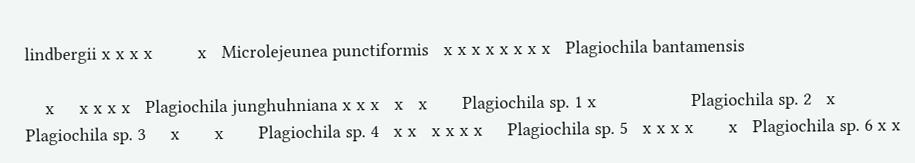lindbergii x x x x         x   Microlejeunea punctiformis   x x x x x x x x   Plagiochila bantamensis

    x     x x x x   Plagiochila junghuhniana x x x   x   x       Plagiochila sp. 1 x                   Plagiochila sp. 2   x                 Plagiochila sp. 3     x       x       Plagiochila sp. 4   x x   x x x x     Plagiochila sp. 5   x x x x       x   Plagiochila sp. 6 x x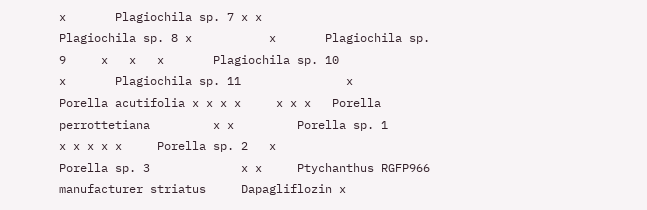x       Plagiochila sp. 7 x x                 Plagiochila sp. 8 x           x       Plagiochila sp. 9     x   x   x       Plagiochila sp. 10             x       Plagiochila sp. 11               x     Porella acutifolia x x x x     x x x   Porella perrottetiana         x x         Porella sp. 1       x x x x x     Porella sp. 2   x                 Porella sp. 3             x x     Ptychanthus RGFP966 manufacturer striatus     Dapagliflozin x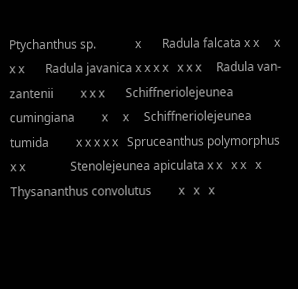Ptychanthus sp.             x       Radula falcata x x     x x x       Radula javanica x x x x   x x x     Radula van-zantenii         x x x       Schiffneriolejeunea cumingiana         x     x     Schiffneriolejeunea tumida         x x x x x   Spruceanthus polymorphus   x x               Stenolejeunea apiculata x x   x x   x       Thysananthus convolutus         x   x   x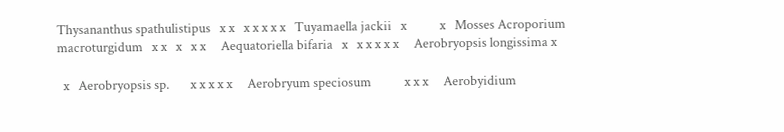Thysananthus spathulistipus   x x   x x x x x   Tuyamaella jackii   x           x   Mosses Acroporium macroturgidum   x x   x   x x     Aequatoriella bifaria   x   x x x x x     Aerobryopsis longissima x

  x   Aerobryopsis sp.       x x x x x     Aerobryum speciosum           x x x     Aerobyidium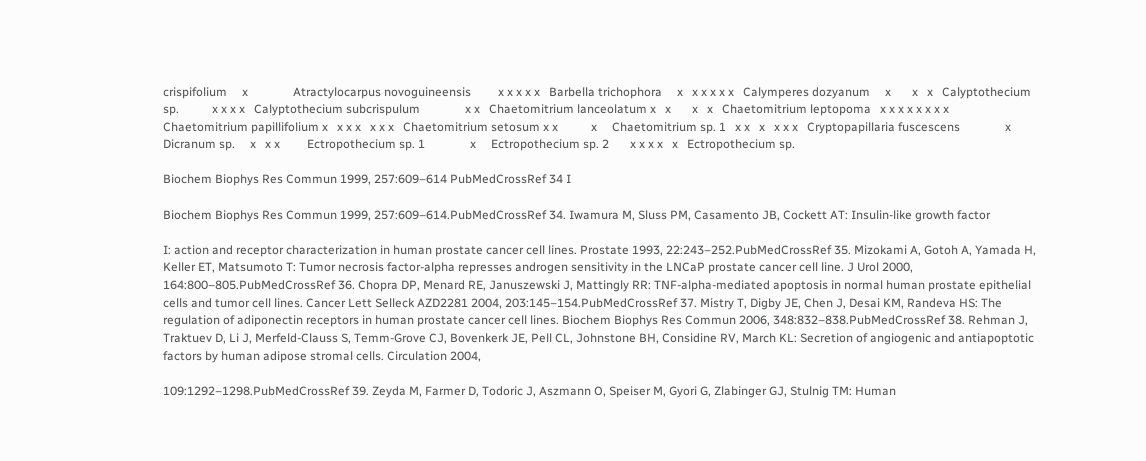crispifolium     x               Atractylocarpus novoguineensis         x x x x x   Barbella trichophora     x   x x x x x   Calymperes dozyanum     x       x   x   Calyptothecium sp.           x x x x   Calyptothecium subcrispulum               x x   Chaetomitrium lanceolatum x   x       x   x   Chaetomitrium leptopoma   x x x x x x x x   Chaetomitrium papillifolium x   x x x   x x x   Chaetomitrium setosum x x           x     Chaetomitrium sp. 1   x x   x   x x x   Cryptopapillaria fuscescens               x     Dicranum sp.     x   x x         Ectropothecium sp. 1               x     Ectropothecium sp. 2       x x x x   x   Ectropothecium sp.

Biochem Biophys Res Commun 1999, 257:609–614 PubMedCrossRef 34 I

Biochem Biophys Res Commun 1999, 257:609–614.PubMedCrossRef 34. Iwamura M, Sluss PM, Casamento JB, Cockett AT: Insulin-like growth factor

I: action and receptor characterization in human prostate cancer cell lines. Prostate 1993, 22:243–252.PubMedCrossRef 35. Mizokami A, Gotoh A, Yamada H, Keller ET, Matsumoto T: Tumor necrosis factor-alpha represses androgen sensitivity in the LNCaP prostate cancer cell line. J Urol 2000, 164:800–805.PubMedCrossRef 36. Chopra DP, Menard RE, Januszewski J, Mattingly RR: TNF-alpha-mediated apoptosis in normal human prostate epithelial cells and tumor cell lines. Cancer Lett Selleck AZD2281 2004, 203:145–154.PubMedCrossRef 37. Mistry T, Digby JE, Chen J, Desai KM, Randeva HS: The regulation of adiponectin receptors in human prostate cancer cell lines. Biochem Biophys Res Commun 2006, 348:832–838.PubMedCrossRef 38. Rehman J, Traktuev D, Li J, Merfeld-Clauss S, Temm-Grove CJ, Bovenkerk JE, Pell CL, Johnstone BH, Considine RV, March KL: Secretion of angiogenic and antiapoptotic factors by human adipose stromal cells. Circulation 2004,

109:1292–1298.PubMedCrossRef 39. Zeyda M, Farmer D, Todoric J, Aszmann O, Speiser M, Gyori G, Zlabinger GJ, Stulnig TM: Human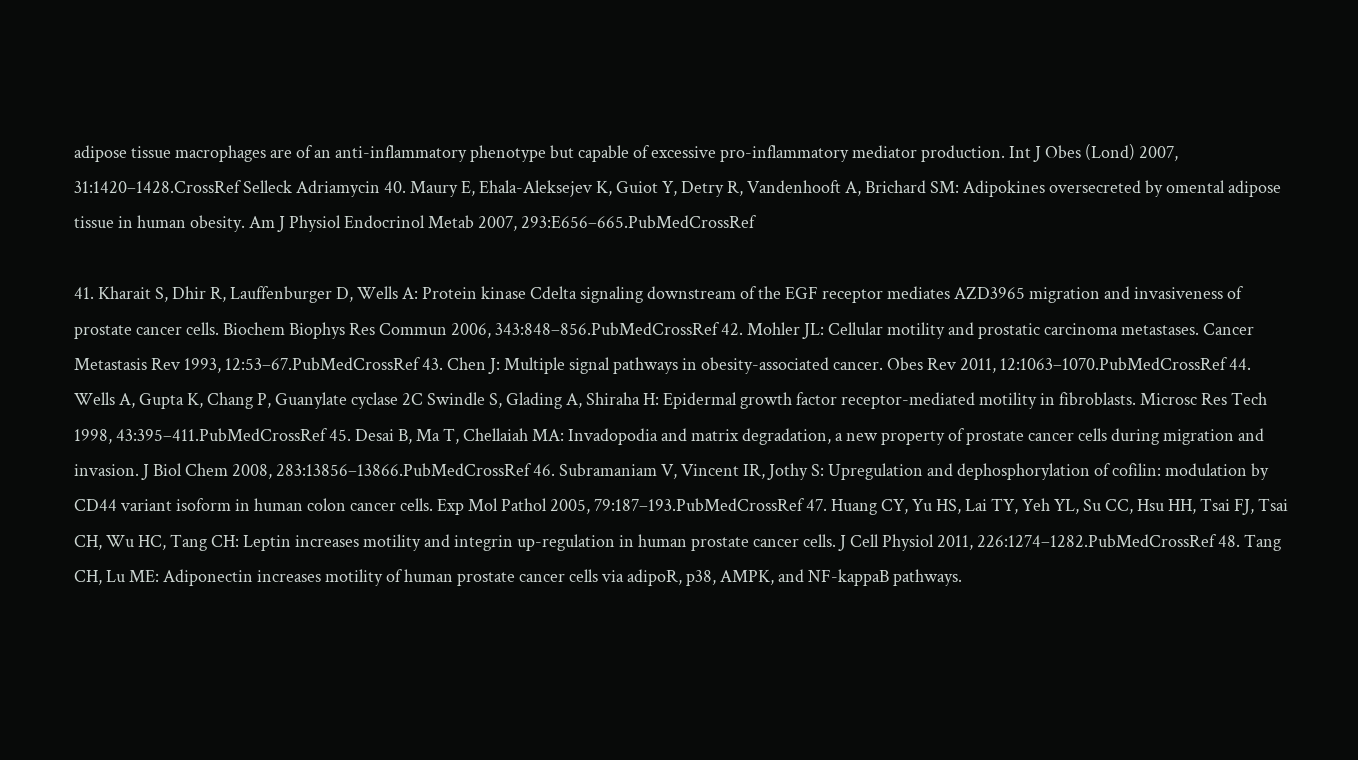adipose tissue macrophages are of an anti-inflammatory phenotype but capable of excessive pro-inflammatory mediator production. Int J Obes (Lond) 2007, 31:1420–1428.CrossRef Selleck Adriamycin 40. Maury E, Ehala-Aleksejev K, Guiot Y, Detry R, Vandenhooft A, Brichard SM: Adipokines oversecreted by omental adipose tissue in human obesity. Am J Physiol Endocrinol Metab 2007, 293:E656–665.PubMedCrossRef

41. Kharait S, Dhir R, Lauffenburger D, Wells A: Protein kinase Cdelta signaling downstream of the EGF receptor mediates AZD3965 migration and invasiveness of prostate cancer cells. Biochem Biophys Res Commun 2006, 343:848–856.PubMedCrossRef 42. Mohler JL: Cellular motility and prostatic carcinoma metastases. Cancer Metastasis Rev 1993, 12:53–67.PubMedCrossRef 43. Chen J: Multiple signal pathways in obesity-associated cancer. Obes Rev 2011, 12:1063–1070.PubMedCrossRef 44. Wells A, Gupta K, Chang P, Guanylate cyclase 2C Swindle S, Glading A, Shiraha H: Epidermal growth factor receptor-mediated motility in fibroblasts. Microsc Res Tech 1998, 43:395–411.PubMedCrossRef 45. Desai B, Ma T, Chellaiah MA: Invadopodia and matrix degradation, a new property of prostate cancer cells during migration and invasion. J Biol Chem 2008, 283:13856–13866.PubMedCrossRef 46. Subramaniam V, Vincent IR, Jothy S: Upregulation and dephosphorylation of cofilin: modulation by CD44 variant isoform in human colon cancer cells. Exp Mol Pathol 2005, 79:187–193.PubMedCrossRef 47. Huang CY, Yu HS, Lai TY, Yeh YL, Su CC, Hsu HH, Tsai FJ, Tsai CH, Wu HC, Tang CH: Leptin increases motility and integrin up-regulation in human prostate cancer cells. J Cell Physiol 2011, 226:1274–1282.PubMedCrossRef 48. Tang CH, Lu ME: Adiponectin increases motility of human prostate cancer cells via adipoR, p38, AMPK, and NF-kappaB pathways.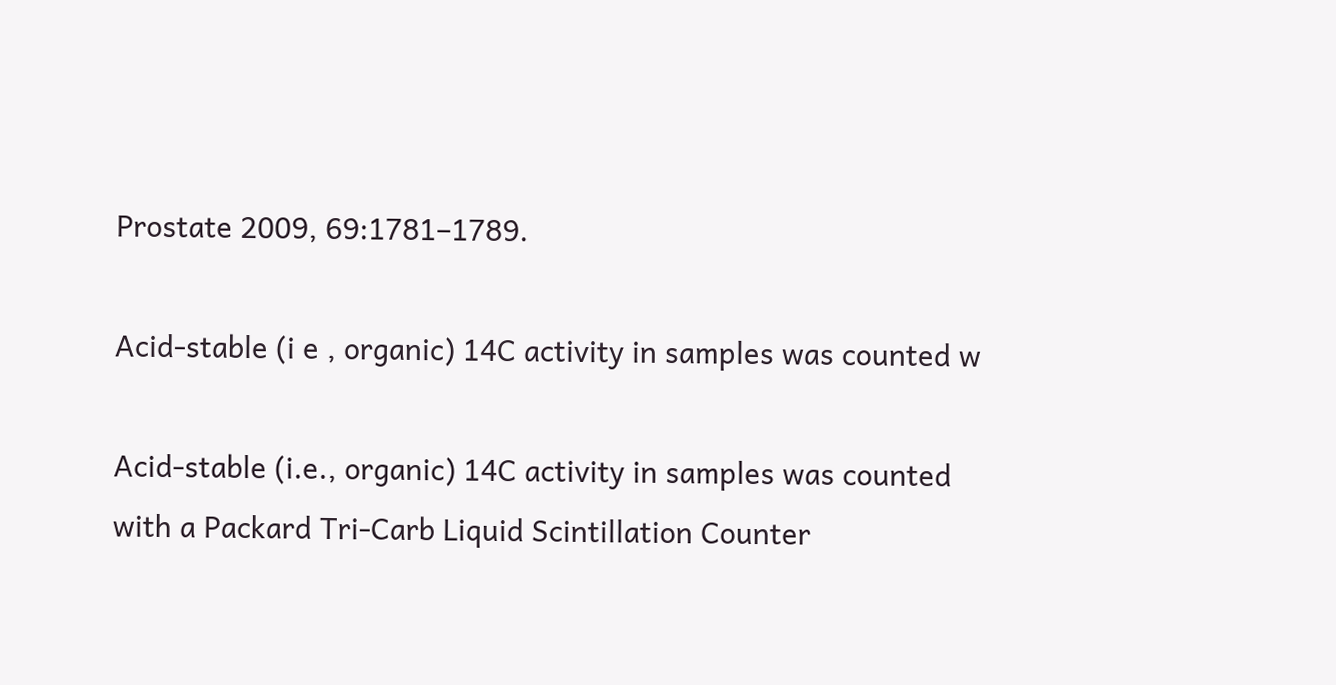Prostate 2009, 69:1781–1789.

Acid-stable (i e , organic) 14C activity in samples was counted w

Acid-stable (i.e., organic) 14C activity in samples was counted with a Packard Tri-Carb Liquid Scintillation Counter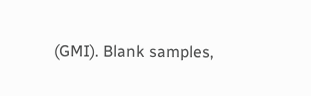(GMI). Blank samples,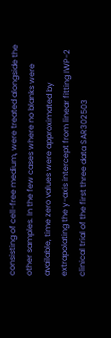consisting of cell-free medium, were treated alongside the other samples. In the few cases where no blanks were available, time zero values were approximated by extrapolating the y-axis intercept from linear fitting IWP-2 clinical trial of the first three data SAR302503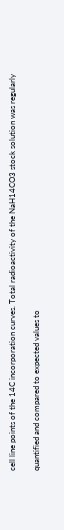cell line points of the 14C incorporation curves. Total radioactivity of the NaH14CO3 stock solution was regularly

quantified and compared to expected values to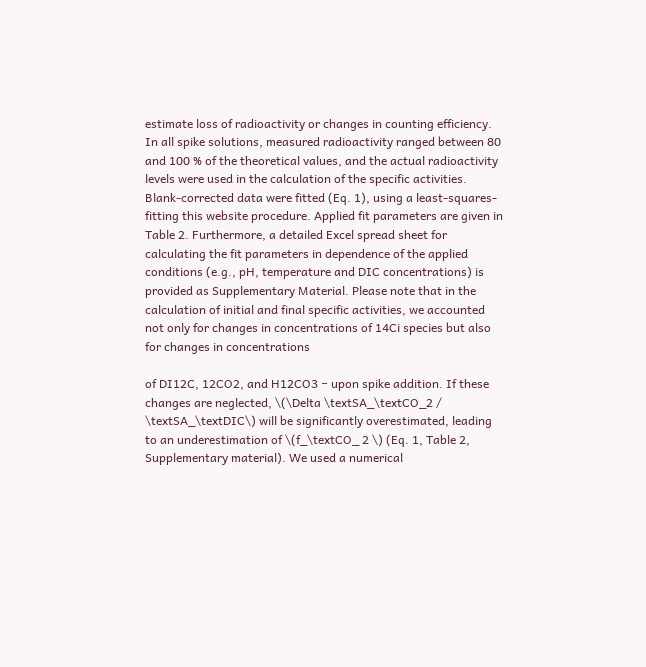estimate loss of radioactivity or changes in counting efficiency. In all spike solutions, measured radioactivity ranged between 80 and 100 % of the theoretical values, and the actual radioactivity levels were used in the calculation of the specific activities. Blank-corrected data were fitted (Eq. 1), using a least-squares-fitting this website procedure. Applied fit parameters are given in Table 2. Furthermore, a detailed Excel spread sheet for calculating the fit parameters in dependence of the applied conditions (e.g., pH, temperature and DIC concentrations) is provided as Supplementary Material. Please note that in the calculation of initial and final specific activities, we accounted not only for changes in concentrations of 14Ci species but also for changes in concentrations

of DI12C, 12CO2, and H12CO3 − upon spike addition. If these changes are neglected, \(\Delta \textSA_\textCO_2 / \textSA_\textDIC\) will be significantly overestimated, leading to an underestimation of \(f_\textCO_ 2 \) (Eq. 1, Table 2, Supplementary material). We used a numerical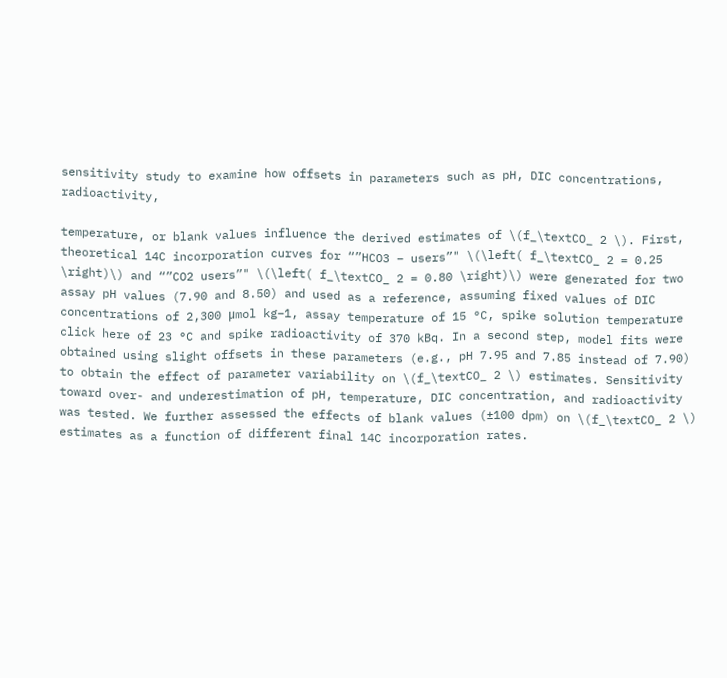sensitivity study to examine how offsets in parameters such as pH, DIC concentrations, radioactivity,

temperature, or blank values influence the derived estimates of \(f_\textCO_ 2 \). First, theoretical 14C incorporation curves for “”HCO3 − users”" \(\left( f_\textCO_ 2 = 0.25 \right)\) and “”CO2 users”" \(\left( f_\textCO_ 2 = 0.80 \right)\) were generated for two assay pH values (7.90 and 8.50) and used as a reference, assuming fixed values of DIC concentrations of 2,300 μmol kg−1, assay temperature of 15 °C, spike solution temperature click here of 23 °C and spike radioactivity of 370 kBq. In a second step, model fits were obtained using slight offsets in these parameters (e.g., pH 7.95 and 7.85 instead of 7.90) to obtain the effect of parameter variability on \(f_\textCO_ 2 \) estimates. Sensitivity toward over- and underestimation of pH, temperature, DIC concentration, and radioactivity was tested. We further assessed the effects of blank values (±100 dpm) on \(f_\textCO_ 2 \) estimates as a function of different final 14C incorporation rates.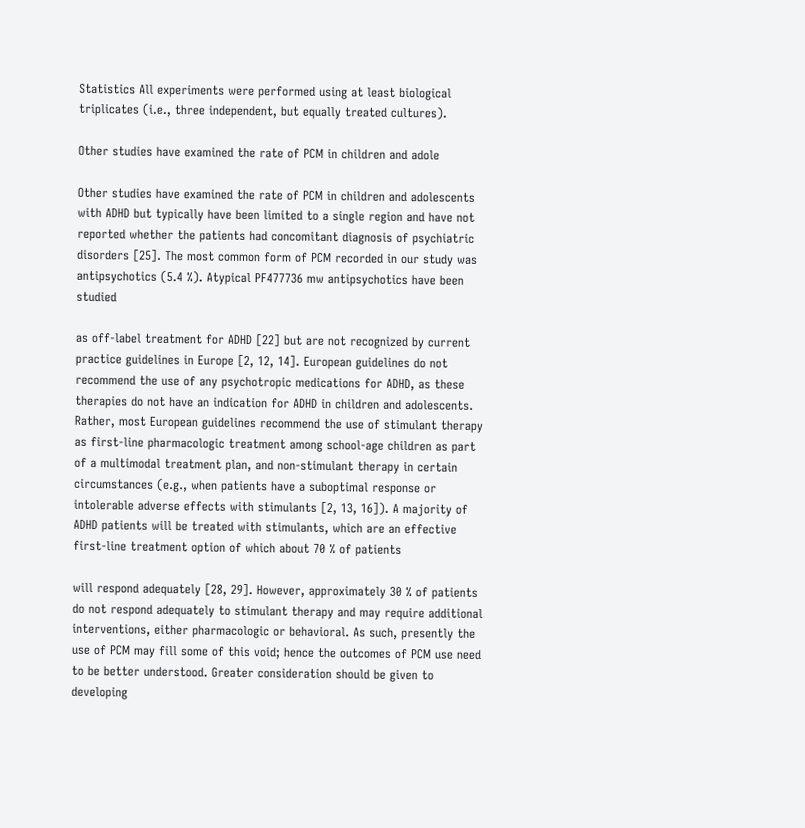Statistics All experiments were performed using at least biological triplicates (i.e., three independent, but equally treated cultures).

Other studies have examined the rate of PCM in children and adole

Other studies have examined the rate of PCM in children and adolescents with ADHD but typically have been limited to a single region and have not reported whether the patients had concomitant diagnosis of psychiatric disorders [25]. The most common form of PCM recorded in our study was antipsychotics (5.4 %). Atypical PF477736 mw antipsychotics have been studied

as off-label treatment for ADHD [22] but are not recognized by current practice guidelines in Europe [2, 12, 14]. European guidelines do not recommend the use of any psychotropic medications for ADHD, as these therapies do not have an indication for ADHD in children and adolescents. Rather, most European guidelines recommend the use of stimulant therapy as first-line pharmacologic treatment among school-age children as part of a multimodal treatment plan, and non-stimulant therapy in certain circumstances (e.g., when patients have a suboptimal response or intolerable adverse effects with stimulants [2, 13, 16]). A majority of ADHD patients will be treated with stimulants, which are an effective first-line treatment option of which about 70 % of patients

will respond adequately [28, 29]. However, approximately 30 % of patients do not respond adequately to stimulant therapy and may require additional interventions, either pharmacologic or behavioral. As such, presently the use of PCM may fill some of this void; hence the outcomes of PCM use need to be better understood. Greater consideration should be given to developing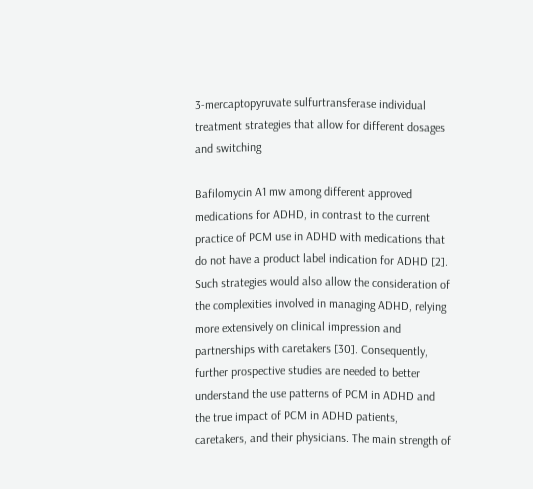3-mercaptopyruvate sulfurtransferase individual treatment strategies that allow for different dosages and switching

Bafilomycin A1 mw among different approved medications for ADHD, in contrast to the current practice of PCM use in ADHD with medications that do not have a product label indication for ADHD [2]. Such strategies would also allow the consideration of the complexities involved in managing ADHD, relying more extensively on clinical impression and partnerships with caretakers [30]. Consequently, further prospective studies are needed to better understand the use patterns of PCM in ADHD and the true impact of PCM in ADHD patients, caretakers, and their physicians. The main strength of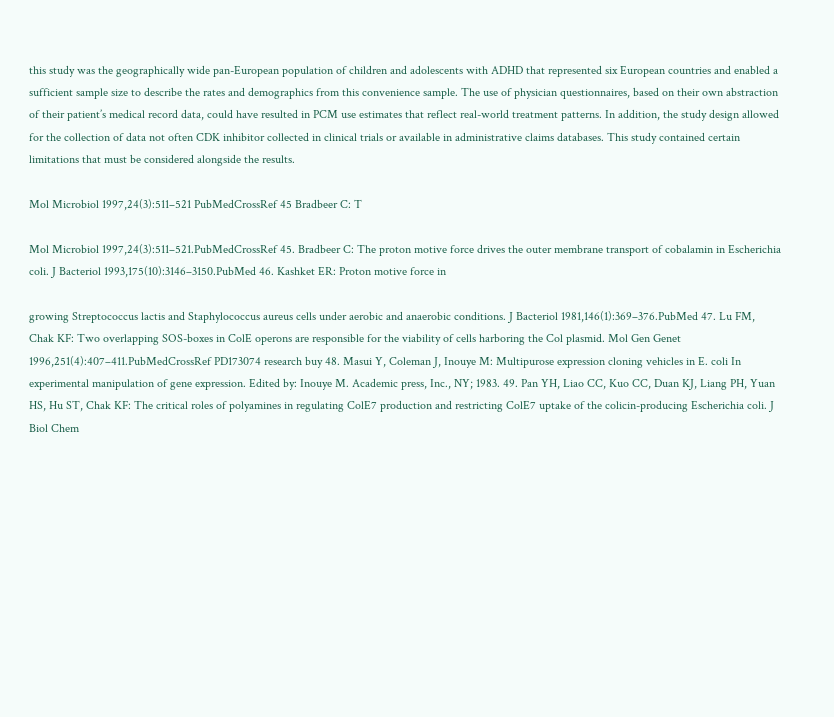this study was the geographically wide pan-European population of children and adolescents with ADHD that represented six European countries and enabled a sufficient sample size to describe the rates and demographics from this convenience sample. The use of physician questionnaires, based on their own abstraction of their patient’s medical record data, could have resulted in PCM use estimates that reflect real-world treatment patterns. In addition, the study design allowed for the collection of data not often CDK inhibitor collected in clinical trials or available in administrative claims databases. This study contained certain limitations that must be considered alongside the results.

Mol Microbiol 1997,24(3):511–521 PubMedCrossRef 45 Bradbeer C: T

Mol Microbiol 1997,24(3):511–521.PubMedCrossRef 45. Bradbeer C: The proton motive force drives the outer membrane transport of cobalamin in Escherichia coli. J Bacteriol 1993,175(10):3146–3150.PubMed 46. Kashket ER: Proton motive force in

growing Streptococcus lactis and Staphylococcus aureus cells under aerobic and anaerobic conditions. J Bacteriol 1981,146(1):369–376.PubMed 47. Lu FM, Chak KF: Two overlapping SOS-boxes in ColE operons are responsible for the viability of cells harboring the Col plasmid. Mol Gen Genet 1996,251(4):407–411.PubMedCrossRef PD173074 research buy 48. Masui Y, Coleman J, Inouye M: Multipurose expression cloning vehicles in E. coli In experimental manipulation of gene expression. Edited by: Inouye M. Academic press, Inc., NY; 1983. 49. Pan YH, Liao CC, Kuo CC, Duan KJ, Liang PH, Yuan HS, Hu ST, Chak KF: The critical roles of polyamines in regulating ColE7 production and restricting ColE7 uptake of the colicin-producing Escherichia coli. J Biol Chem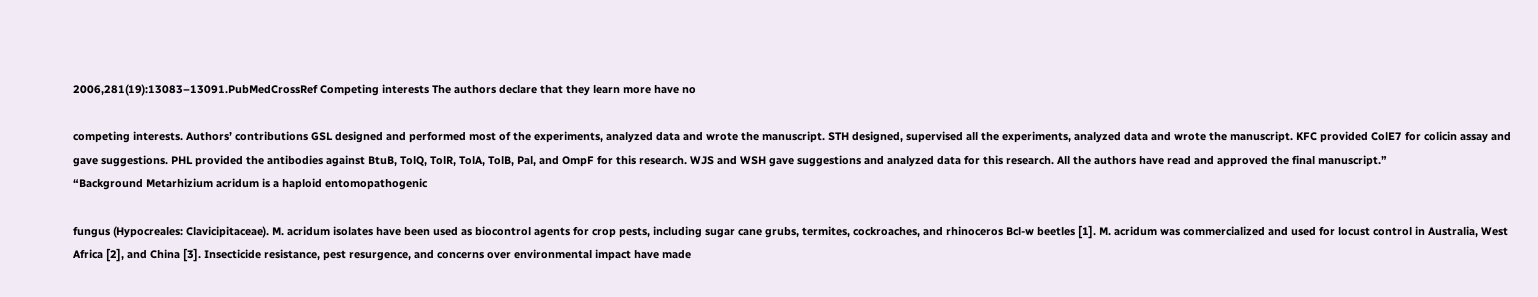2006,281(19):13083–13091.PubMedCrossRef Competing interests The authors declare that they learn more have no

competing interests. Authors’ contributions GSL designed and performed most of the experiments, analyzed data and wrote the manuscript. STH designed, supervised all the experiments, analyzed data and wrote the manuscript. KFC provided ColE7 for colicin assay and gave suggestions. PHL provided the antibodies against BtuB, TolQ, TolR, TolA, TolB, Pal, and OmpF for this research. WJS and WSH gave suggestions and analyzed data for this research. All the authors have read and approved the final manuscript.”
“Background Metarhizium acridum is a haploid entomopathogenic

fungus (Hypocreales: Clavicipitaceae). M. acridum isolates have been used as biocontrol agents for crop pests, including sugar cane grubs, termites, cockroaches, and rhinoceros Bcl-w beetles [1]. M. acridum was commercialized and used for locust control in Australia, West Africa [2], and China [3]. Insecticide resistance, pest resurgence, and concerns over environmental impact have made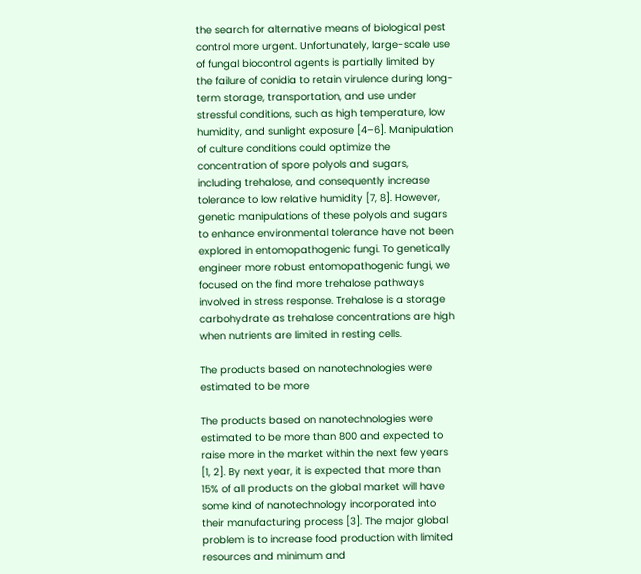the search for alternative means of biological pest control more urgent. Unfortunately, large-scale use of fungal biocontrol agents is partially limited by the failure of conidia to retain virulence during long-term storage, transportation, and use under stressful conditions, such as high temperature, low humidity, and sunlight exposure [4–6]. Manipulation of culture conditions could optimize the concentration of spore polyols and sugars, including trehalose, and consequently increase tolerance to low relative humidity [7, 8]. However, genetic manipulations of these polyols and sugars to enhance environmental tolerance have not been explored in entomopathogenic fungi. To genetically engineer more robust entomopathogenic fungi, we focused on the find more trehalose pathways involved in stress response. Trehalose is a storage carbohydrate as trehalose concentrations are high when nutrients are limited in resting cells.

The products based on nanotechnologies were estimated to be more

The products based on nanotechnologies were estimated to be more than 800 and expected to raise more in the market within the next few years [1, 2]. By next year, it is expected that more than 15% of all products on the global market will have some kind of nanotechnology incorporated into their manufacturing process [3]. The major global problem is to increase food production with limited resources and minimum and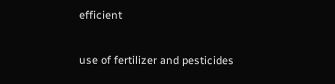efficient

use of fertilizer and pesticides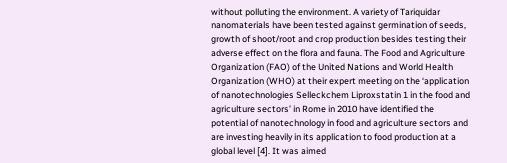without polluting the environment. A variety of Tariquidar nanomaterials have been tested against germination of seeds, growth of shoot/root and crop production besides testing their adverse effect on the flora and fauna. The Food and Agriculture Organization (FAO) of the United Nations and World Health Organization (WHO) at their expert meeting on the ‘application of nanotechnologies Selleckchem Liproxstatin 1 in the food and agriculture sectors’ in Rome in 2010 have identified the potential of nanotechnology in food and agriculture sectors and are investing heavily in its application to food production at a global level [4]. It was aimed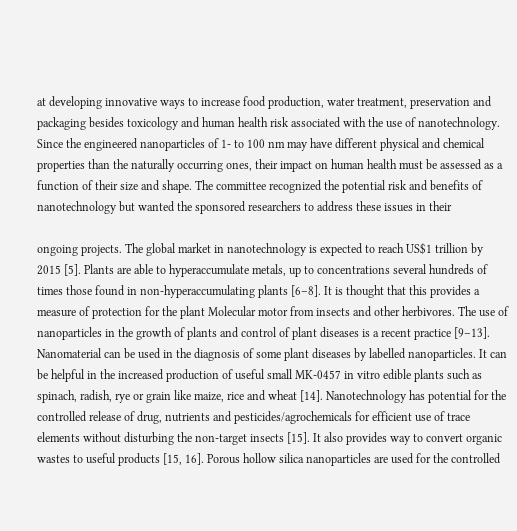at developing innovative ways to increase food production, water treatment, preservation and packaging besides toxicology and human health risk associated with the use of nanotechnology. Since the engineered nanoparticles of 1- to 100 nm may have different physical and chemical properties than the naturally occurring ones, their impact on human health must be assessed as a function of their size and shape. The committee recognized the potential risk and benefits of nanotechnology but wanted the sponsored researchers to address these issues in their

ongoing projects. The global market in nanotechnology is expected to reach US$1 trillion by 2015 [5]. Plants are able to hyperaccumulate metals, up to concentrations several hundreds of times those found in non-hyperaccumulating plants [6–8]. It is thought that this provides a measure of protection for the plant Molecular motor from insects and other herbivores. The use of nanoparticles in the growth of plants and control of plant diseases is a recent practice [9–13]. Nanomaterial can be used in the diagnosis of some plant diseases by labelled nanoparticles. It can be helpful in the increased production of useful small MK-0457 in vitro edible plants such as spinach, radish, rye or grain like maize, rice and wheat [14]. Nanotechnology has potential for the controlled release of drug, nutrients and pesticides/agrochemicals for efficient use of trace elements without disturbing the non-target insects [15]. It also provides way to convert organic wastes to useful products [15, 16]. Porous hollow silica nanoparticles are used for the controlled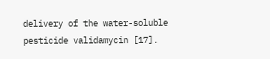delivery of the water-soluble pesticide validamycin [17].